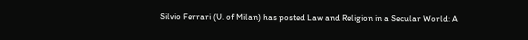Silvio Ferrari (U. of Milan) has posted Law and Religion in a Secular World: A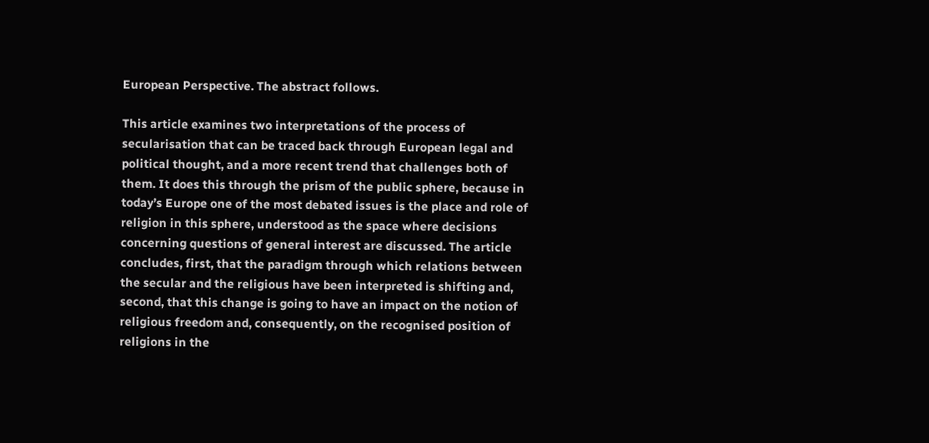European Perspective. The abstract follows.

This article examines two interpretations of the process of secularisation that can be traced back through European legal and political thought, and a more recent trend that challenges both of them. It does this through the prism of the public sphere, because in today’s Europe one of the most debated issues is the place and role of religion in this sphere, understood as the space where decisions concerning questions of general interest are discussed. The article concludes, first, that the paradigm through which relations between the secular and the religious have been interpreted is shifting and, second, that this change is going to have an impact on the notion of religious freedom and, consequently, on the recognised position of religions in the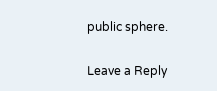public sphere.

Leave a Reply